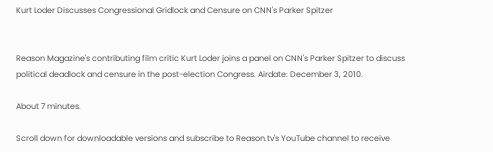Kurt Loder Discusses Congressional Gridlock and Censure on CNN's Parker Spitzer


Reason Magazine's contributing film critic Kurt Loder joins a panel on CNN's Parker Spitzer to discuss political deadlock and censure in the post-election Congress. Airdate: December 3, 2010.

About 7 minutes.

Scroll down for downloadable versions and subscribe to Reason.tv's YouTube channel to receive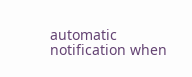automatic notification when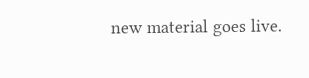new material goes live.